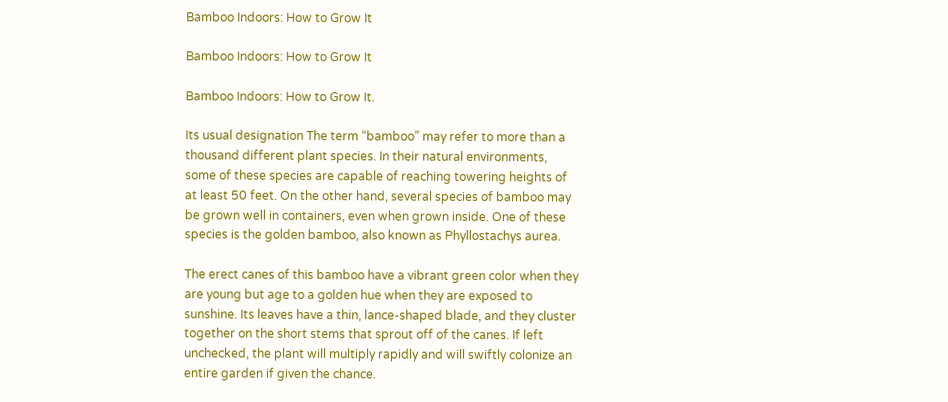Bamboo Indoors: How to Grow It

Bamboo Indoors: How to Grow It

Bamboo Indoors: How to Grow It.

Its usual designation The term “bamboo” may refer to more than a thousand different plant species. In their natural environments, some of these species are capable of reaching towering heights of at least 50 feet. On the other hand, several species of bamboo may be grown well in containers, even when grown inside. One of these species is the golden bamboo, also known as Phyllostachys aurea.

The erect canes of this bamboo have a vibrant green color when they are young but age to a golden hue when they are exposed to sunshine. Its leaves have a thin, lance-shaped blade, and they cluster together on the short stems that sprout off of the canes. If left unchecked, the plant will multiply rapidly and will swiftly colonize an entire garden if given the chance.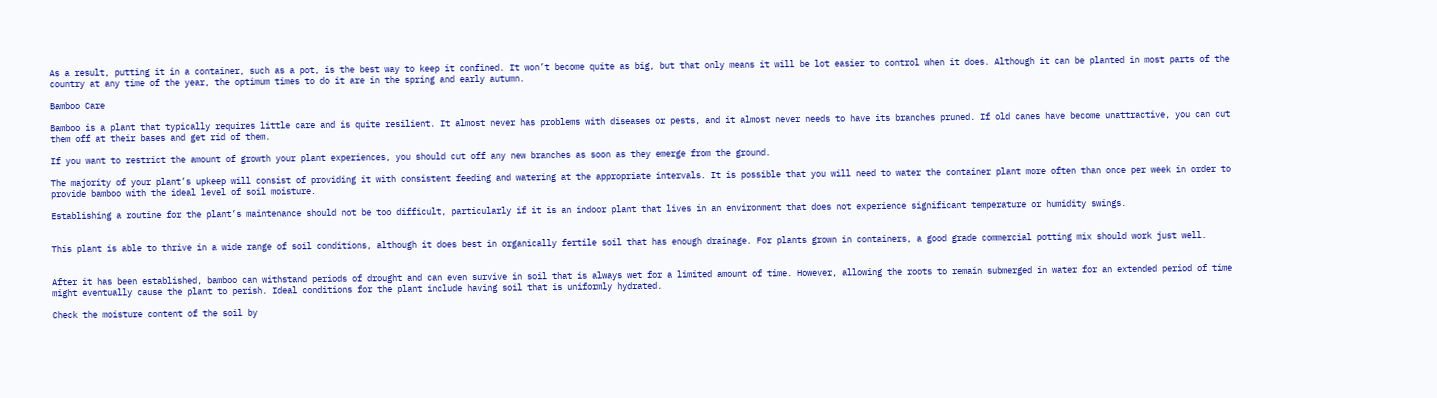As a result, putting it in a container, such as a pot, is the best way to keep it confined. It won’t become quite as big, but that only means it will be lot easier to control when it does. Although it can be planted in most parts of the country at any time of the year, the optimum times to do it are in the spring and early autumn.

Bamboo Care

Bamboo is a plant that typically requires little care and is quite resilient. It almost never has problems with diseases or pests, and it almost never needs to have its branches pruned. If old canes have become unattractive, you can cut them off at their bases and get rid of them.

If you want to restrict the amount of growth your plant experiences, you should cut off any new branches as soon as they emerge from the ground.

The majority of your plant’s upkeep will consist of providing it with consistent feeding and watering at the appropriate intervals. It is possible that you will need to water the container plant more often than once per week in order to provide bamboo with the ideal level of soil moisture.

Establishing a routine for the plant’s maintenance should not be too difficult, particularly if it is an indoor plant that lives in an environment that does not experience significant temperature or humidity swings.


This plant is able to thrive in a wide range of soil conditions, although it does best in organically fertile soil that has enough drainage. For plants grown in containers, a good grade commercial potting mix should work just well.


After it has been established, bamboo can withstand periods of drought and can even survive in soil that is always wet for a limited amount of time. However, allowing the roots to remain submerged in water for an extended period of time might eventually cause the plant to perish. Ideal conditions for the plant include having soil that is uniformly hydrated.

Check the moisture content of the soil by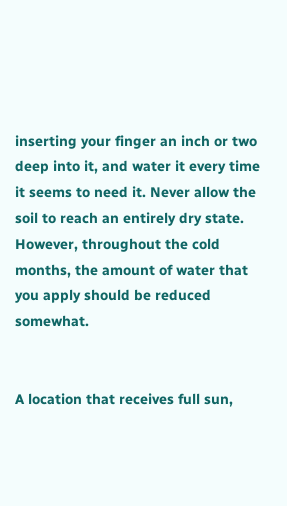inserting your finger an inch or two deep into it, and water it every time it seems to need it. Never allow the soil to reach an entirely dry state. However, throughout the cold months, the amount of water that you apply should be reduced somewhat.


A location that receives full sun,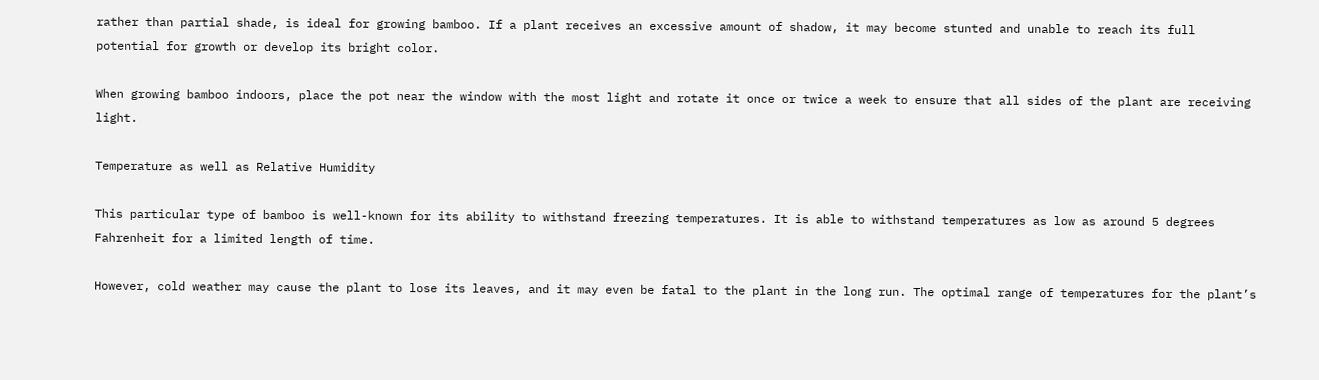rather than partial shade, is ideal for growing bamboo. If a plant receives an excessive amount of shadow, it may become stunted and unable to reach its full potential for growth or develop its bright color.

When growing bamboo indoors, place the pot near the window with the most light and rotate it once or twice a week to ensure that all sides of the plant are receiving light.

Temperature as well as Relative Humidity

This particular type of bamboo is well-known for its ability to withstand freezing temperatures. It is able to withstand temperatures as low as around 5 degrees Fahrenheit for a limited length of time.

However, cold weather may cause the plant to lose its leaves, and it may even be fatal to the plant in the long run. The optimal range of temperatures for the plant’s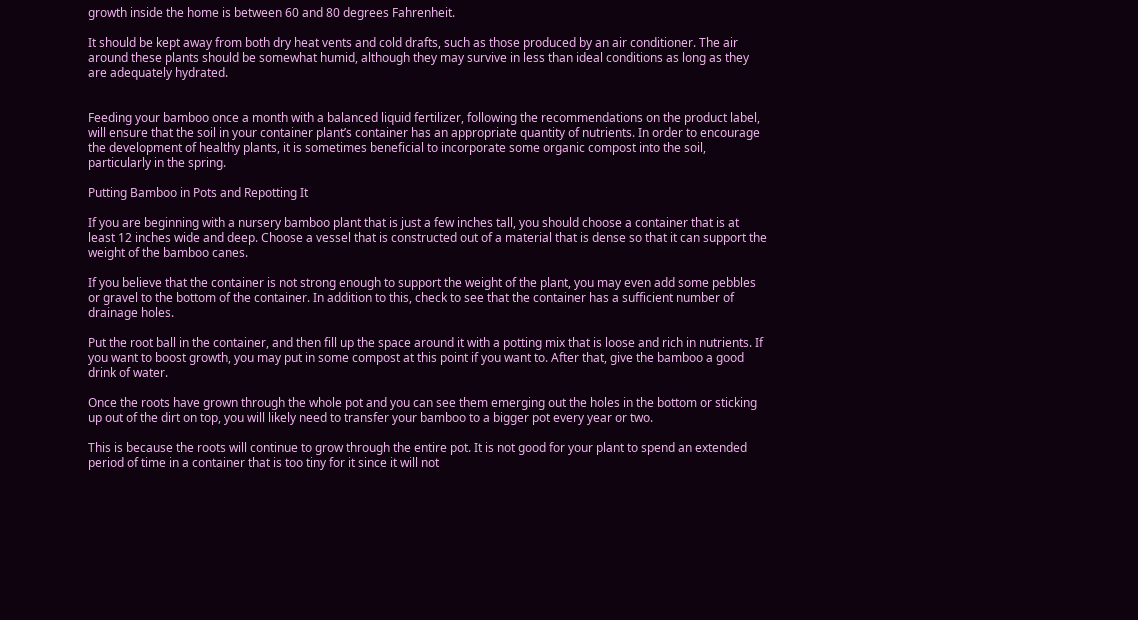growth inside the home is between 60 and 80 degrees Fahrenheit.

It should be kept away from both dry heat vents and cold drafts, such as those produced by an air conditioner. The air around these plants should be somewhat humid, although they may survive in less than ideal conditions as long as they are adequately hydrated.


Feeding your bamboo once a month with a balanced liquid fertilizer, following the recommendations on the product label, will ensure that the soil in your container plant’s container has an appropriate quantity of nutrients. In order to encourage the development of healthy plants, it is sometimes beneficial to incorporate some organic compost into the soil, particularly in the spring.

Putting Bamboo in Pots and Repotting It

If you are beginning with a nursery bamboo plant that is just a few inches tall, you should choose a container that is at least 12 inches wide and deep. Choose a vessel that is constructed out of a material that is dense so that it can support the weight of the bamboo canes.

If you believe that the container is not strong enough to support the weight of the plant, you may even add some pebbles or gravel to the bottom of the container. In addition to this, check to see that the container has a sufficient number of drainage holes.

Put the root ball in the container, and then fill up the space around it with a potting mix that is loose and rich in nutrients. If you want to boost growth, you may put in some compost at this point if you want to. After that, give the bamboo a good drink of water.

Once the roots have grown through the whole pot and you can see them emerging out the holes in the bottom or sticking up out of the dirt on top, you will likely need to transfer your bamboo to a bigger pot every year or two.

This is because the roots will continue to grow through the entire pot. It is not good for your plant to spend an extended period of time in a container that is too tiny for it since it will not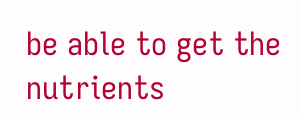be able to get the nutrients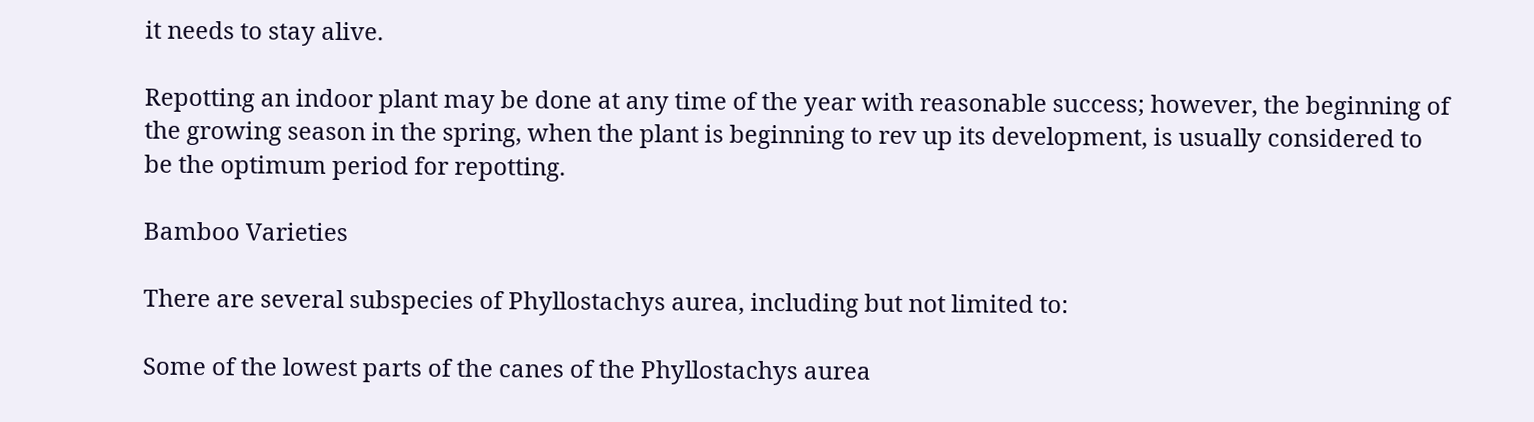it needs to stay alive.

Repotting an indoor plant may be done at any time of the year with reasonable success; however, the beginning of the growing season in the spring, when the plant is beginning to rev up its development, is usually considered to be the optimum period for repotting.

Bamboo Varieties

There are several subspecies of Phyllostachys aurea, including but not limited to:

Some of the lowest parts of the canes of the Phyllostachys aurea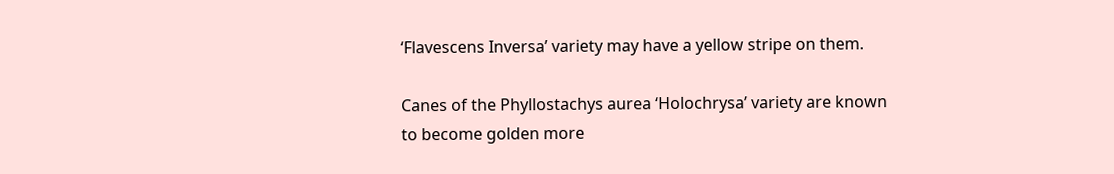‘Flavescens Inversa’ variety may have a yellow stripe on them.

Canes of the Phyllostachys aurea ‘Holochrysa’ variety are known to become golden more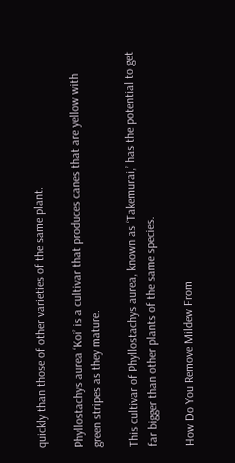quickly than those of other varieties of the same plant.

Phyllostachys aurea ‘Koi’ is a cultivar that produces canes that are yellow with green stripes as they mature.

This cultivar of Phyllostachys aurea, known as ‘Takemurai,’ has the potential to get far bigger than other plants of the same species.

How Do You Remove Mildew From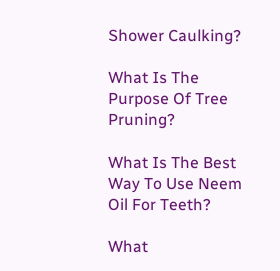Shower Caulking?

What Is The Purpose Of Tree Pruning?

What Is The Best Way To Use Neem Oil For Teeth?

What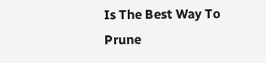Is The Best Way To Prune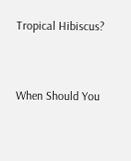Tropical Hibiscus?



When Should You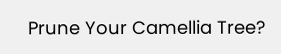Prune Your Camellia Tree?